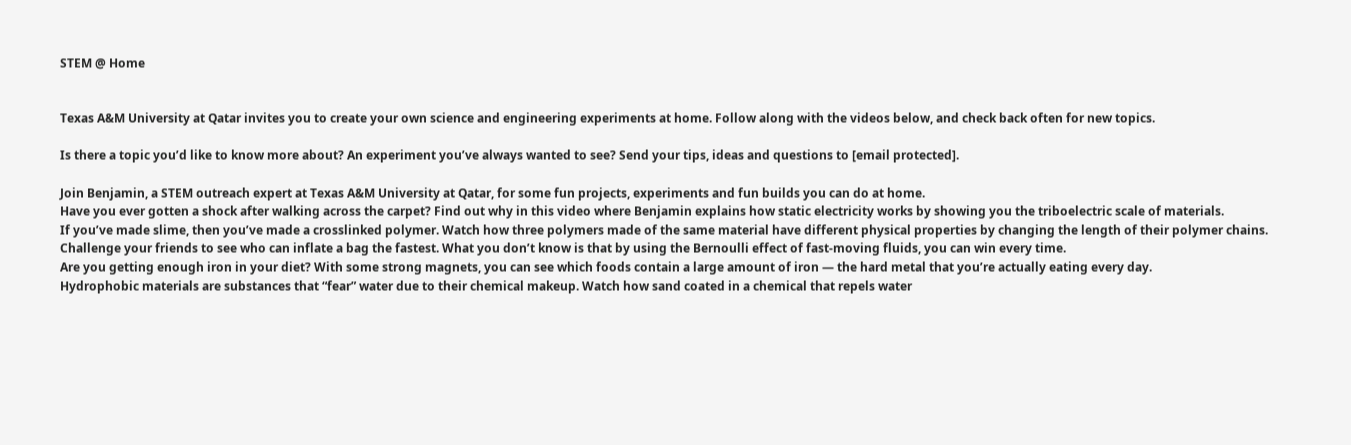STEM @ Home


Texas A&M University at Qatar invites you to create your own science and engineering experiments at home. Follow along with the videos below, and check back often for new topics.

Is there a topic you’d like to know more about? An experiment you’ve always wanted to see? Send your tips, ideas and questions to [email protected].

Join Benjamin, a STEM outreach expert at Texas A&M University at Qatar, for some fun projects, experiments and fun builds you can do at home.
Have you ever gotten a shock after walking across the carpet? Find out why in this video where Benjamin explains how static electricity works by showing you the triboelectric scale of materials.
If you’ve made slime, then you’ve made a crosslinked polymer. Watch how three polymers made of the same material have different physical properties by changing the length of their polymer chains.
Challenge your friends to see who can inflate a bag the fastest. What you don’t know is that by using the Bernoulli effect of fast-moving fluids, you can win every time.
Are you getting enough iron in your diet? With some strong magnets, you can see which foods contain a large amount of iron — the hard metal that you’re actually eating every day.
Hydrophobic materials are substances that “fear” water due to their chemical makeup. Watch how sand coated in a chemical that repels water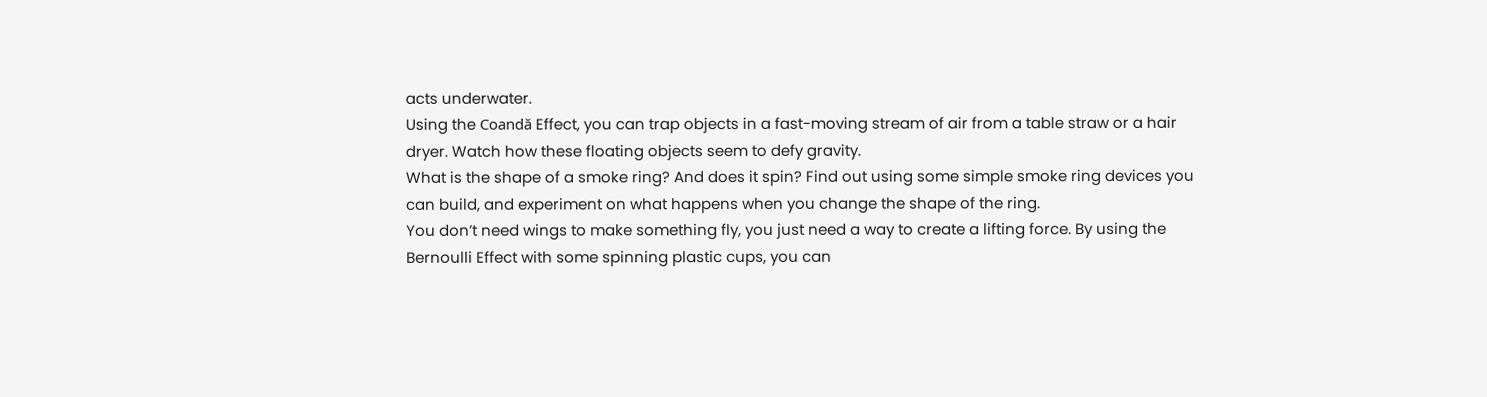acts underwater.
Using the Coandă Effect, you can trap objects in a fast-moving stream of air from a table straw or a hair dryer. Watch how these floating objects seem to defy gravity.
What is the shape of a smoke ring? And does it spin? Find out using some simple smoke ring devices you can build, and experiment on what happens when you change the shape of the ring.
You don’t need wings to make something fly, you just need a way to create a lifting force. By using the Bernoulli Effect with some spinning plastic cups, you can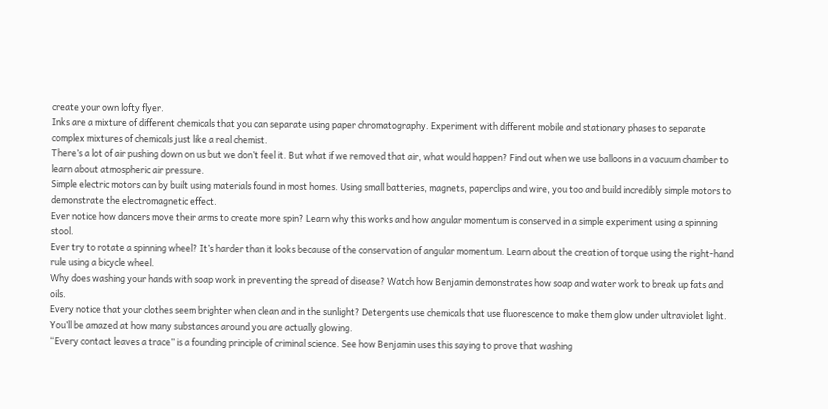create your own lofty flyer.
Inks are a mixture of different chemicals that you can separate using paper chromatography. Experiment with different mobile and stationary phases to separate complex mixtures of chemicals just like a real chemist.
There’s a lot of air pushing down on us but we don’t feel it. But what if we removed that air, what would happen? Find out when we use balloons in a vacuum chamber to learn about atmospheric air pressure.
Simple electric motors can by built using materials found in most homes. Using small batteries, magnets, paperclips and wire, you too and build incredibly simple motors to demonstrate the electromagnetic effect.
Ever notice how dancers move their arms to create more spin? Learn why this works and how angular momentum is conserved in a simple experiment using a spinning stool.
Ever try to rotate a spinning wheel? It’s harder than it looks because of the conservation of angular momentum. Learn about the creation of torque using the right-hand rule using a bicycle wheel.
Why does washing your hands with soap work in preventing the spread of disease? Watch how Benjamin demonstrates how soap and water work to break up fats and oils.
Every notice that your clothes seem brighter when clean and in the sunlight? Detergents use chemicals that use fluorescence to make them glow under ultraviolet light. You’ll be amazed at how many substances around you are actually glowing.
“Every contact leaves a trace” is a founding principle of criminal science. See how Benjamin uses this saying to prove that washing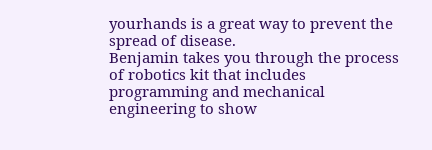yourhands is a great way to prevent the spread of disease.
Benjamin takes you through the process of robotics kit that includes programming and mechanical engineering to show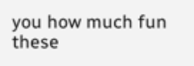you how much fun these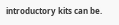introductory kits can be.